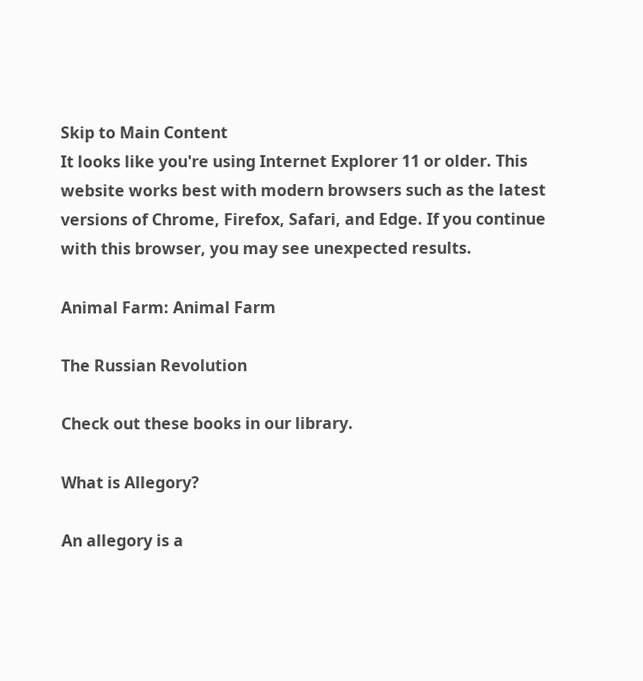Skip to Main Content
It looks like you're using Internet Explorer 11 or older. This website works best with modern browsers such as the latest versions of Chrome, Firefox, Safari, and Edge. If you continue with this browser, you may see unexpected results.

Animal Farm: Animal Farm

The Russian Revolution

Check out these books in our library.

What is Allegory?

An allegory is a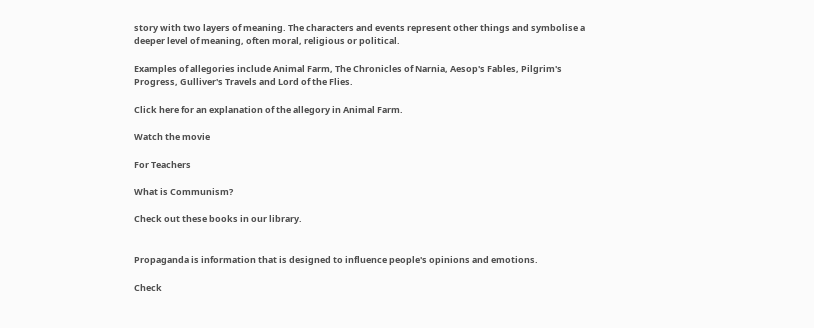story with two layers of meaning. The characters and events represent other things and symbolise a deeper level of meaning, often moral, religious or political.

Examples of allegories include Animal Farm, The Chronicles of Narnia, Aesop's Fables, Pilgrim's Progress, Gulliver's Travels and Lord of the Flies.

Click here for an explanation of the allegory in Animal Farm.

Watch the movie

For Teachers

What is Communism?

Check out these books in our library.


Propaganda is information that is designed to influence people's opinions and emotions.

Check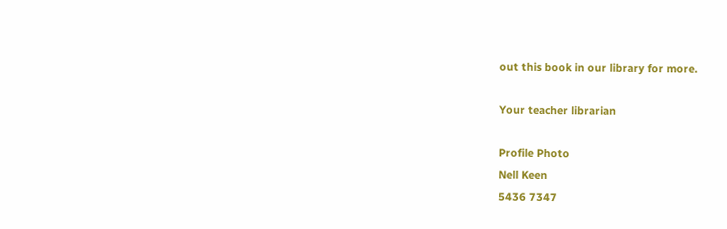out this book in our library for more.

Your teacher librarian

Profile Photo
Nell Keen
5436 7347